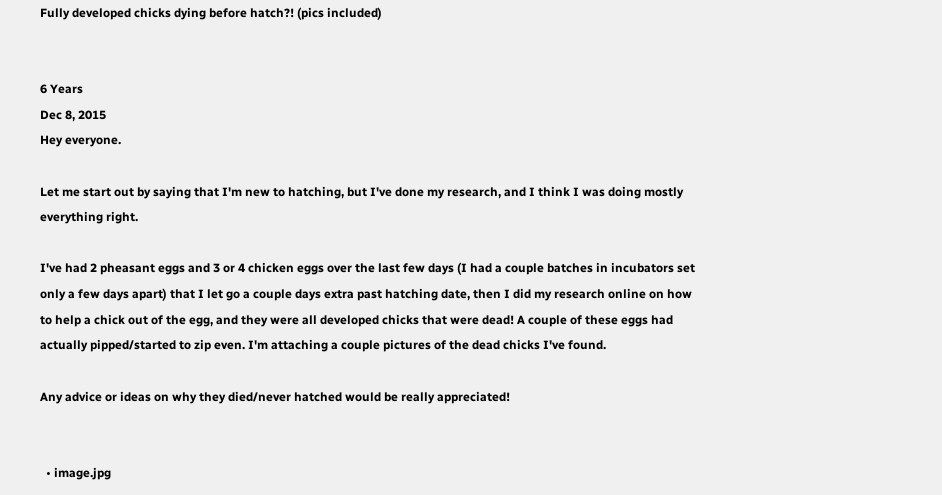Fully developed chicks dying before hatch?! (pics included)


6 Years
Dec 8, 2015
Hey everyone.

Let me start out by saying that I'm new to hatching, but I've done my research, and I think I was doing mostly everything right.

I've had 2 pheasant eggs and 3 or 4 chicken eggs over the last few days (I had a couple batches in incubators set only a few days apart) that I let go a couple days extra past hatching date, then I did my research online on how to help a chick out of the egg, and they were all developed chicks that were dead! A couple of these eggs had actually pipped/started to zip even. I'm attaching a couple pictures of the dead chicks I've found.

Any advice or ideas on why they died/never hatched would be really appreciated!


  • image.jpg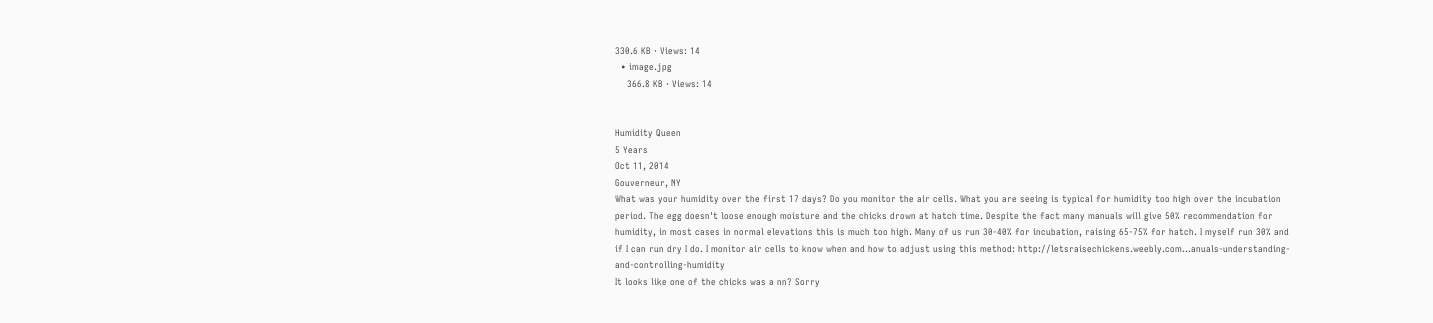330.6 KB · Views: 14
  • image.jpg
    366.8 KB · Views: 14


Humidity Queen
5 Years
Oct 11, 2014
Gouverneur, NY
What was your humidity over the first 17 days? Do you monitor the air cells. What you are seeing is typical for humidity too high over the incubation period. The egg doesn't loose enough moisture and the chicks drown at hatch time. Despite the fact many manuals will give 50% recommendation for humidity, in most cases in normal elevations this is much too high. Many of us run 30-40% for incubation, raising 65-75% for hatch. I myself run 30% and if I can run dry I do. I monitor air cells to know when and how to adjust using this method: http://letsraisechickens.weebly.com...anuals-understanding-and-controlling-humidity
It looks like one of the chicks was a nn? Sorry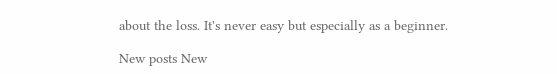about the loss. It's never easy but especially as a beginner.

New posts New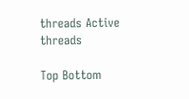threads Active threads

Top Bottom